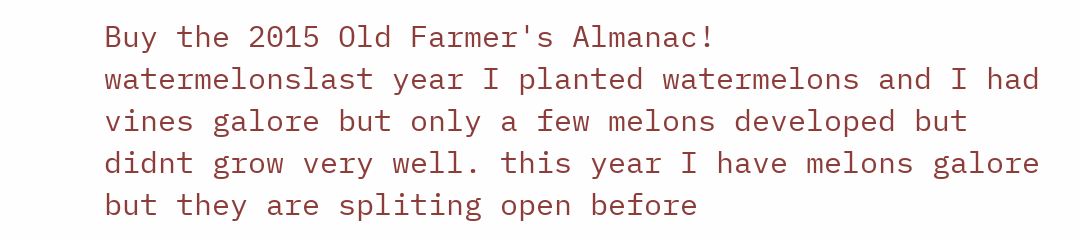Buy the 2015 Old Farmer's Almanac!
watermelonslast year I planted watermelons and I had vines galore but only a few melons developed but didnt grow very well. this year I have melons galore but they are spliting open before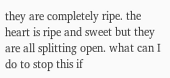they are completely ripe. the heart is ripe and sweet but they are all splitting open. what can I do to stop this if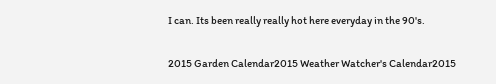I can. Its been really really hot here everyday in the 90's.

2015 Garden Calendar2015 Weather Watcher's Calendar2015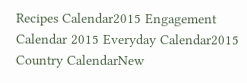Recipes Calendar2015 Engagement Calendar 2015 Everyday Calendar2015 Country CalendarNew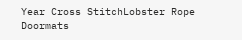Year Cross StitchLobster Rope Doormats